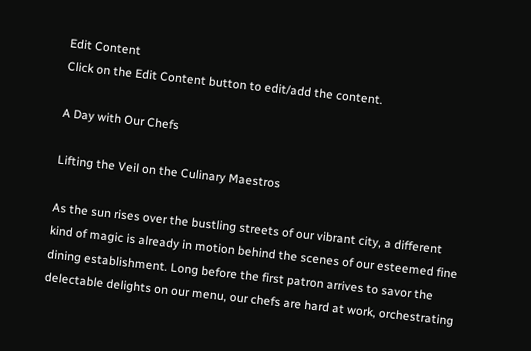Edit Content
Click on the Edit Content button to edit/add the content.

A Day with Our Chefs

Lifting the Veil on the Culinary Maestros

As the sun rises over the bustling streets of our vibrant city, a different kind of magic is already in motion behind the scenes of our esteemed fine dining establishment. Long before the first patron arrives to savor the delectable delights on our menu, our chefs are hard at work, orchestrating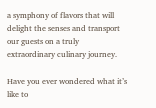a symphony of flavors that will delight the senses and transport our guests on a truly extraordinary culinary journey.

Have you ever wondered what it’s like to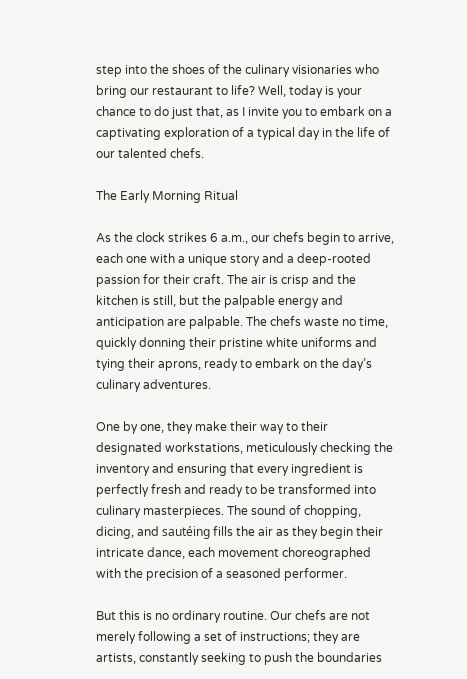step into the shoes of the culinary visionaries who bring our restaurant to life? Well, today is your chance to do just that, as I invite you to embark on a captivating exploration of a typical day in the life of our talented chefs.

The Early Morning Ritual

As the clock strikes 6 a.m., our chefs begin to arrive, each one with a unique story and a deep-rooted passion for their craft. The air is crisp and the kitchen is still, but the palpable energy and anticipation are palpable. The chefs waste no time, quickly donning their pristine white uniforms and tying their aprons, ready to embark on the day’s culinary adventures.

One by one, they make their way to their designated workstations, meticulously checking the inventory and ensuring that every ingredient is perfectly fresh and ready to be transformed into culinary masterpieces. The sound of chopping, dicing, and sautéing fills the air as they begin their intricate dance, each movement choreographed with the precision of a seasoned performer.

But this is no ordinary routine. Our chefs are not merely following a set of instructions; they are artists, constantly seeking to push the boundaries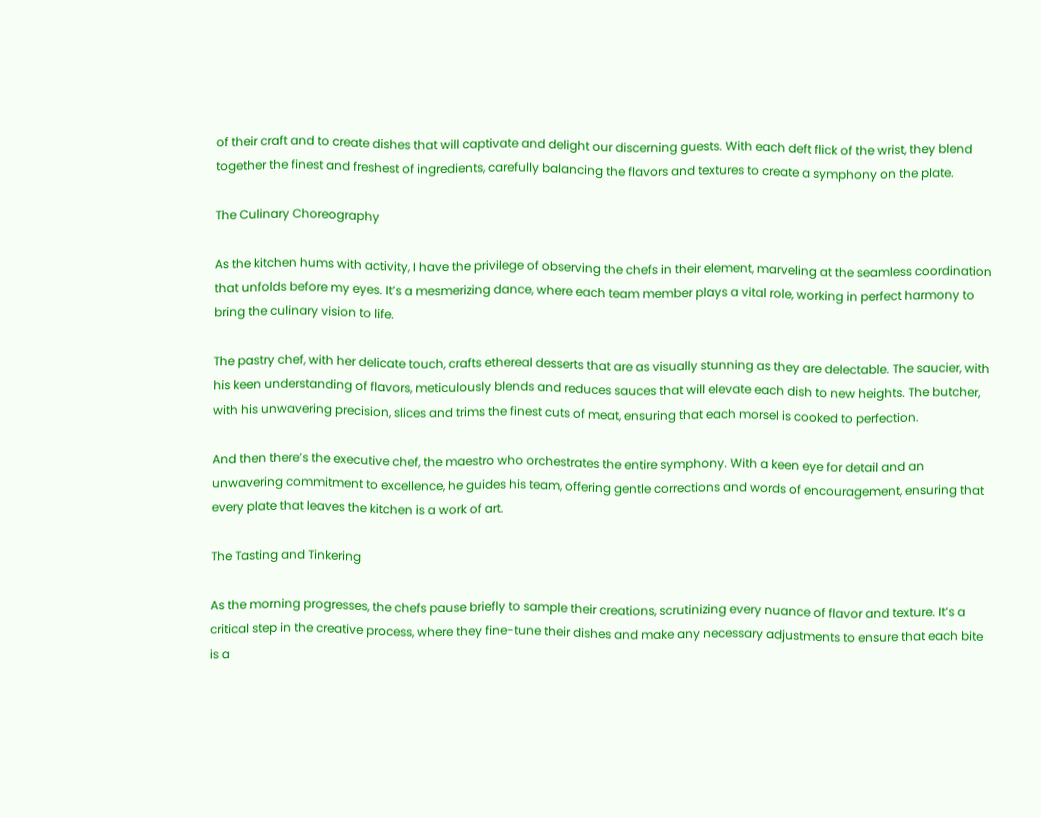of their craft and to create dishes that will captivate and delight our discerning guests. With each deft flick of the wrist, they blend together the finest and freshest of ingredients, carefully balancing the flavors and textures to create a symphony on the plate.

The Culinary Choreography

As the kitchen hums with activity, I have the privilege of observing the chefs in their element, marveling at the seamless coordination that unfolds before my eyes. It’s a mesmerizing dance, where each team member plays a vital role, working in perfect harmony to bring the culinary vision to life.

The pastry chef, with her delicate touch, crafts ethereal desserts that are as visually stunning as they are delectable. The saucier, with his keen understanding of flavors, meticulously blends and reduces sauces that will elevate each dish to new heights. The butcher, with his unwavering precision, slices and trims the finest cuts of meat, ensuring that each morsel is cooked to perfection.

And then there’s the executive chef, the maestro who orchestrates the entire symphony. With a keen eye for detail and an unwavering commitment to excellence, he guides his team, offering gentle corrections and words of encouragement, ensuring that every plate that leaves the kitchen is a work of art.

The Tasting and Tinkering

As the morning progresses, the chefs pause briefly to sample their creations, scrutinizing every nuance of flavor and texture. It’s a critical step in the creative process, where they fine-tune their dishes and make any necessary adjustments to ensure that each bite is a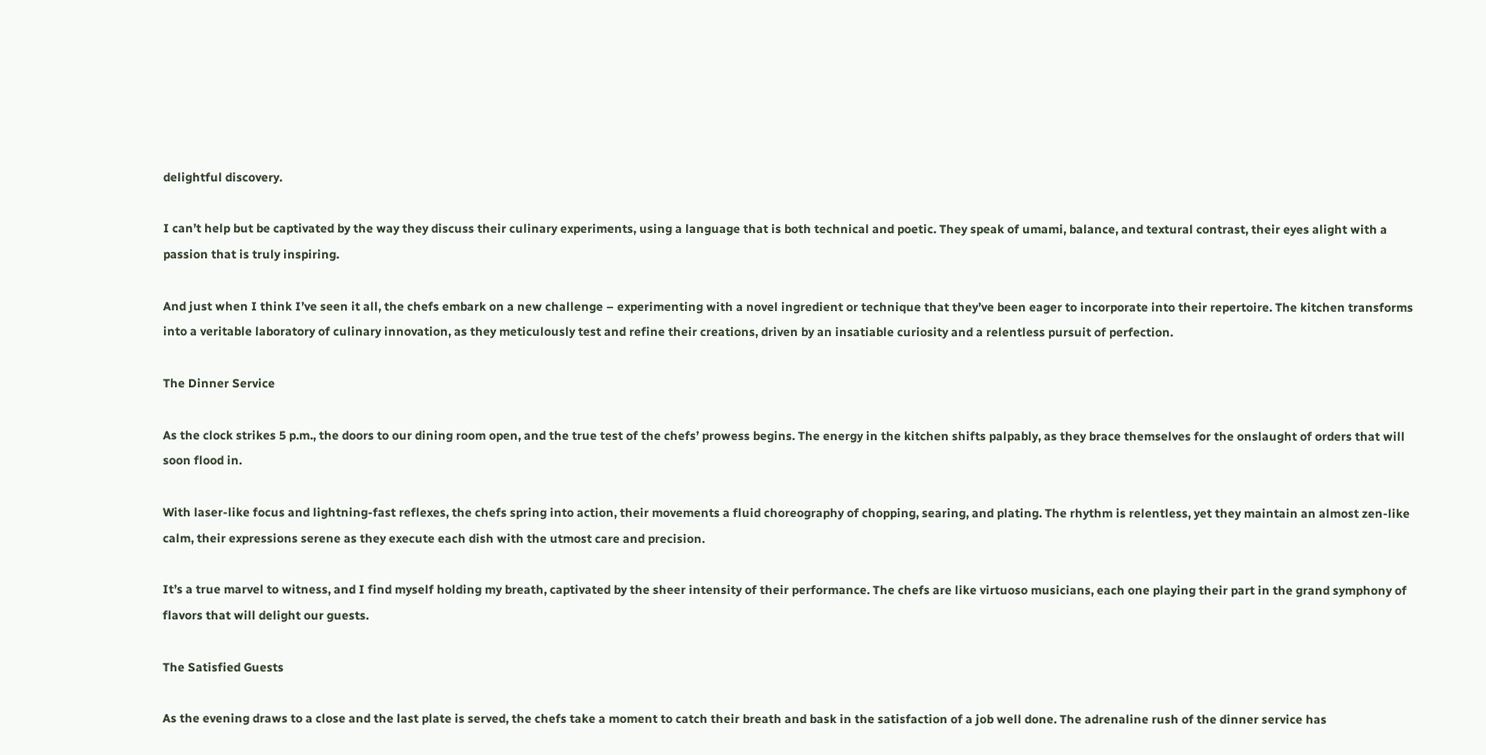delightful discovery.

I can’t help but be captivated by the way they discuss their culinary experiments, using a language that is both technical and poetic. They speak of umami, balance, and textural contrast, their eyes alight with a passion that is truly inspiring.

And just when I think I’ve seen it all, the chefs embark on a new challenge – experimenting with a novel ingredient or technique that they’ve been eager to incorporate into their repertoire. The kitchen transforms into a veritable laboratory of culinary innovation, as they meticulously test and refine their creations, driven by an insatiable curiosity and a relentless pursuit of perfection.

The Dinner Service

As the clock strikes 5 p.m., the doors to our dining room open, and the true test of the chefs’ prowess begins. The energy in the kitchen shifts palpably, as they brace themselves for the onslaught of orders that will soon flood in.

With laser-like focus and lightning-fast reflexes, the chefs spring into action, their movements a fluid choreography of chopping, searing, and plating. The rhythm is relentless, yet they maintain an almost zen-like calm, their expressions serene as they execute each dish with the utmost care and precision.

It’s a true marvel to witness, and I find myself holding my breath, captivated by the sheer intensity of their performance. The chefs are like virtuoso musicians, each one playing their part in the grand symphony of flavors that will delight our guests.

The Satisfied Guests

As the evening draws to a close and the last plate is served, the chefs take a moment to catch their breath and bask in the satisfaction of a job well done. The adrenaline rush of the dinner service has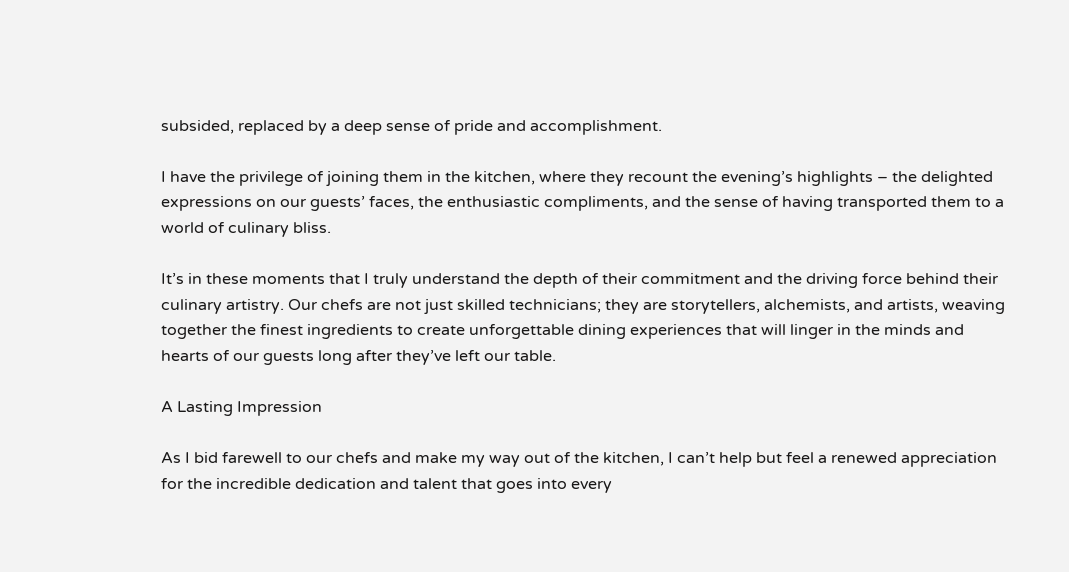subsided, replaced by a deep sense of pride and accomplishment.

I have the privilege of joining them in the kitchen, where they recount the evening’s highlights – the delighted expressions on our guests’ faces, the enthusiastic compliments, and the sense of having transported them to a world of culinary bliss.

It’s in these moments that I truly understand the depth of their commitment and the driving force behind their culinary artistry. Our chefs are not just skilled technicians; they are storytellers, alchemists, and artists, weaving together the finest ingredients to create unforgettable dining experiences that will linger in the minds and hearts of our guests long after they’ve left our table.

A Lasting Impression

As I bid farewell to our chefs and make my way out of the kitchen, I can’t help but feel a renewed appreciation for the incredible dedication and talent that goes into every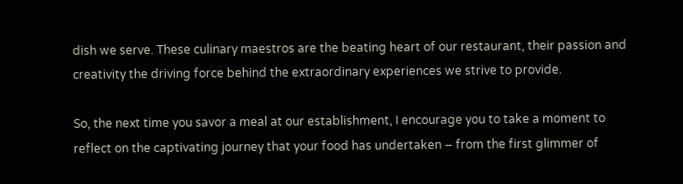dish we serve. These culinary maestros are the beating heart of our restaurant, their passion and creativity the driving force behind the extraordinary experiences we strive to provide.

So, the next time you savor a meal at our establishment, I encourage you to take a moment to reflect on the captivating journey that your food has undertaken – from the first glimmer of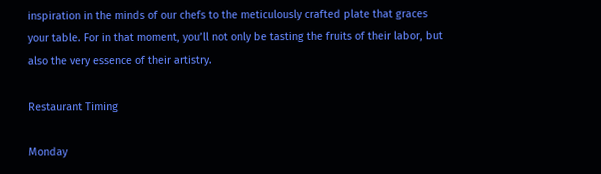inspiration in the minds of our chefs to the meticulously crafted plate that graces your table. For in that moment, you’ll not only be tasting the fruits of their labor, but also the very essence of their artistry.

Restaurant Timing

Monday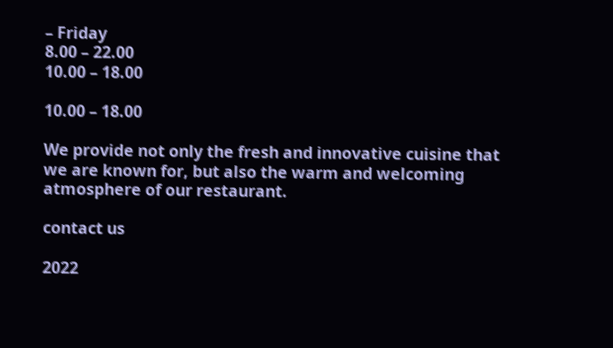– Friday
8.00 – 22.00
10.00 – 18.00

10.00 – 18.00

We provide not only the fresh and innovative cuisine that we are known for, but also the warm and welcoming atmosphere of our restaurant.

contact us

2022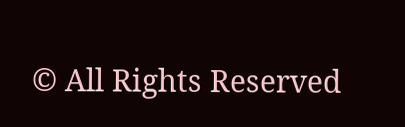© All Rights Reserved